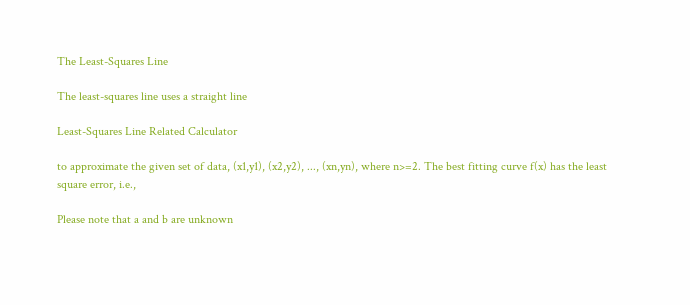The Least-Squares Line

The least-squares line uses a straight line

Least-Squares Line Related Calculator

to approximate the given set of data, (x1,y1), (x2,y2), ..., (xn,yn), where n>=2. The best fitting curve f(x) has the least square error, i.e.,

Please note that a and b are unknown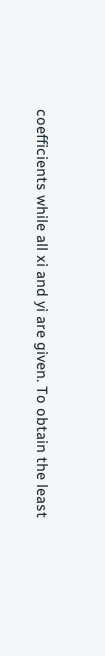coefficients while all xi and yi are given. To obtain the least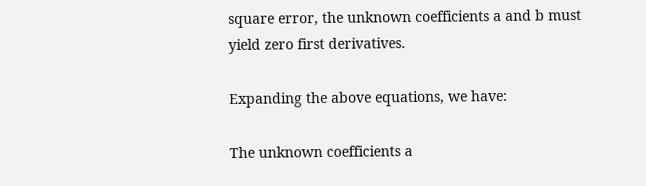square error, the unknown coefficients a and b must yield zero first derivatives.

Expanding the above equations, we have:

The unknown coefficients a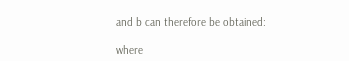and b can therefore be obtained:

where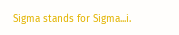Sigma stands for Sigma...i.